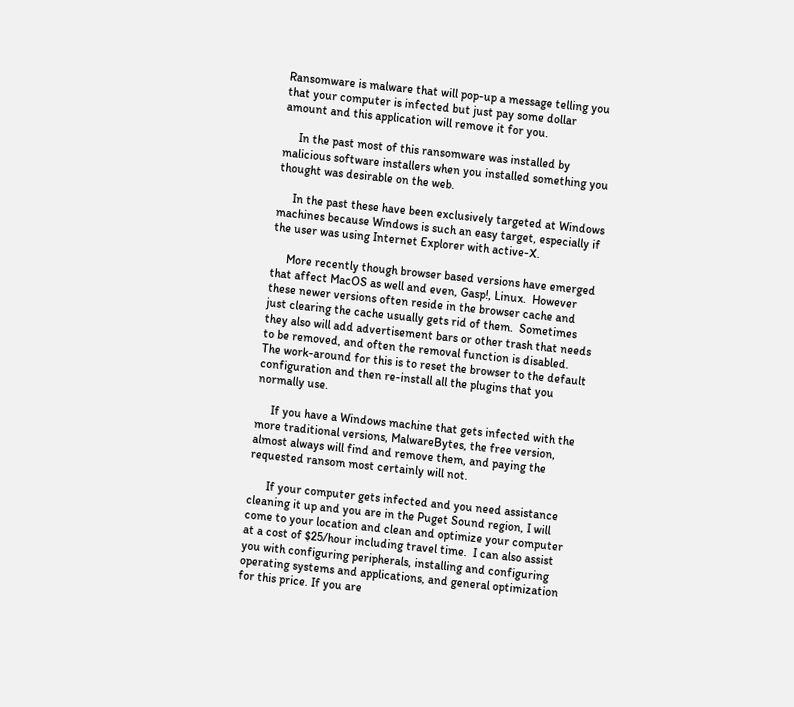Ransomware is malware that will pop-up a message telling you that your computer is infected but just pay some dollar amount and this application will remove it for you.

     In the past most of this ransomware was installed by malicious software installers when you installed something you thought was desirable on the web.

     In the past these have been exclusively targeted at Windows machines because Windows is such an easy target, especially if the user was using Internet Explorer with active-X.

     More recently though browser based versions have emerged that affect MacOS as well and even, Gasp!, Linux.  However these newer versions often reside in the browser cache and just clearing the cache usually gets rid of them.  Sometimes they also will add advertisement bars or other trash that needs to be removed, and often the removal function is disabled.  The work-around for this is to reset the browser to the default configuration and then re-install all the plugins that you normally use.

     If you have a Windows machine that gets infected with the more traditional versions, MalwareBytes, the free version, almost always will find and remove them, and paying the requested ransom most certainly will not.

      If your computer gets infected and you need assistance cleaning it up and you are in the Puget Sound region, I will come to your location and clean and optimize your computer at a cost of $25/hour including travel time.  I can also assist you with configuring peripherals, installing and configuring operating systems and applications, and general optimization for this price. If you are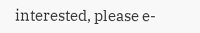interested, please e-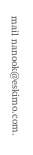mail nanook@eskimo.com.